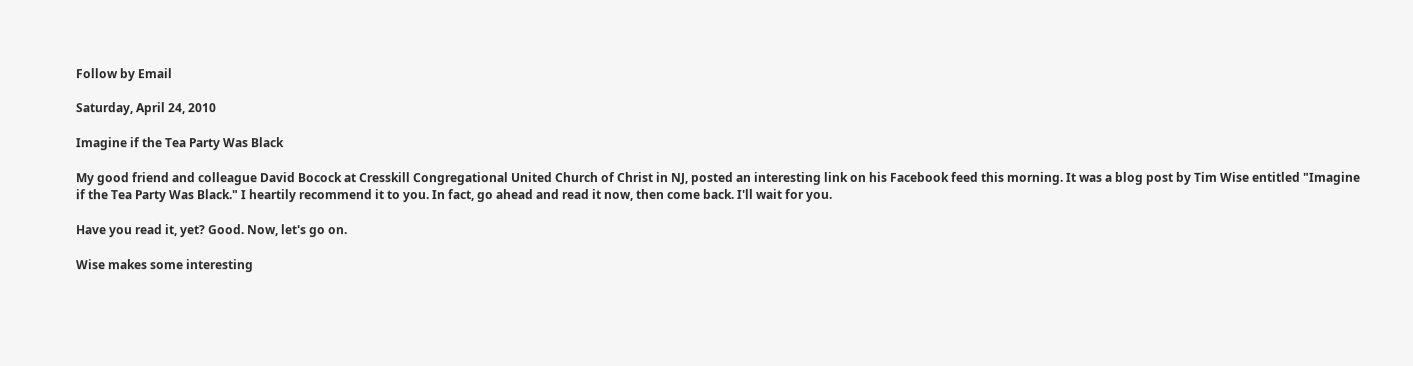Follow by Email

Saturday, April 24, 2010

Imagine if the Tea Party Was Black

My good friend and colleague David Bocock at Cresskill Congregational United Church of Christ in NJ, posted an interesting link on his Facebook feed this morning. It was a blog post by Tim Wise entitled "Imagine if the Tea Party Was Black." I heartily recommend it to you. In fact, go ahead and read it now, then come back. I'll wait for you.

Have you read it, yet? Good. Now, let's go on.

Wise makes some interesting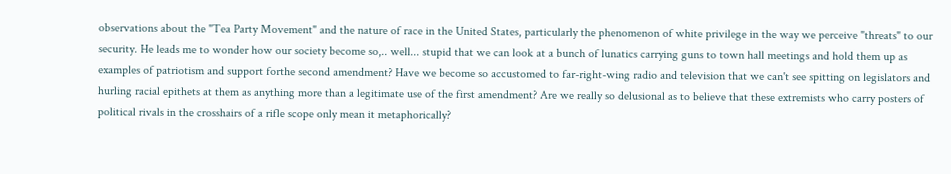observations about the "Tea Party Movement" and the nature of race in the United States, particularly the phenomenon of white privilege in the way we perceive "threats" to our security. He leads me to wonder how our society become so,.. well... stupid that we can look at a bunch of lunatics carrying guns to town hall meetings and hold them up as examples of patriotism and support forthe second amendment? Have we become so accustomed to far-right-wing radio and television that we can't see spitting on legislators and hurling racial epithets at them as anything more than a legitimate use of the first amendment? Are we really so delusional as to believe that these extremists who carry posters of political rivals in the crosshairs of a rifle scope only mean it metaphorically?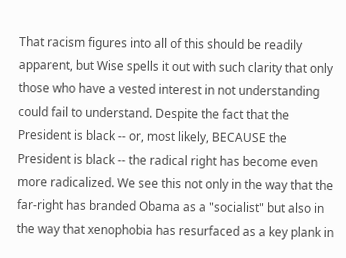That racism figures into all of this should be readily apparent, but Wise spells it out with such clarity that only those who have a vested interest in not understanding could fail to understand. Despite the fact that the President is black -- or, most likely, BECAUSE the President is black -- the radical right has become even more radicalized. We see this not only in the way that the far-right has branded Obama as a "socialist" but also in the way that xenophobia has resurfaced as a key plank in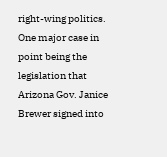right-wing politics. One major case in point being the legislation that Arizona Gov. Janice Brewer signed into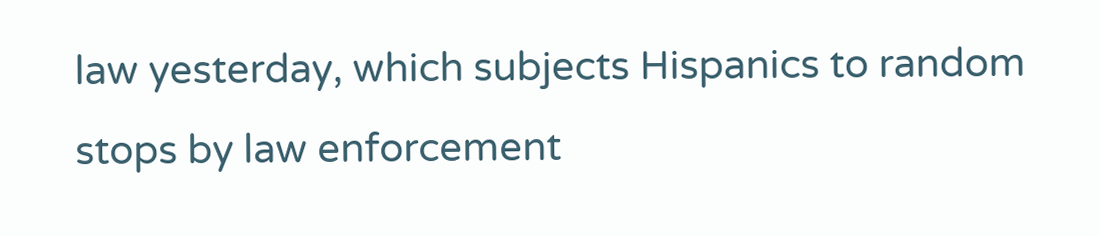law yesterday, which subjects Hispanics to random stops by law enforcement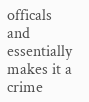officals and essentially makes it a crime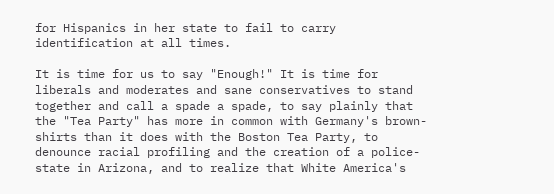for Hispanics in her state to fail to carry identification at all times.

It is time for us to say "Enough!" It is time for liberals and moderates and sane conservatives to stand together and call a spade a spade, to say plainly that the "Tea Party" has more in common with Germany's brown-shirts than it does with the Boston Tea Party, to denounce racial profiling and the creation of a police-state in Arizona, and to realize that White America's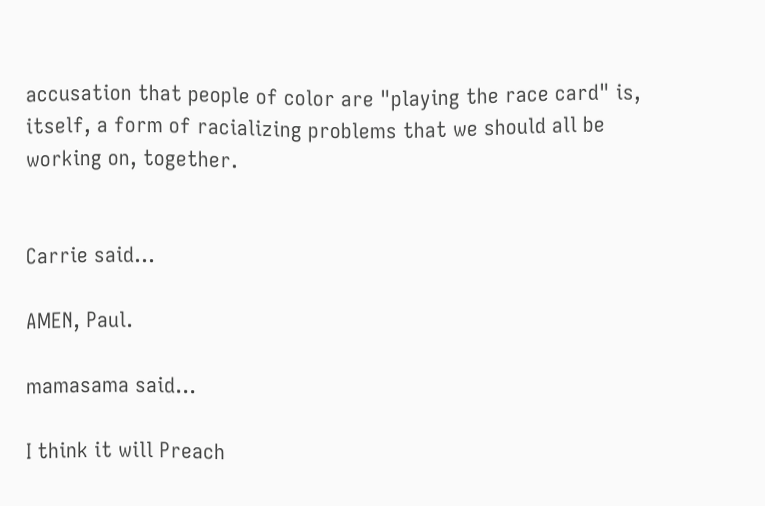accusation that people of color are "playing the race card" is, itself, a form of racializing problems that we should all be working on, together.


Carrie said...

AMEN, Paul.

mamasama said...

I think it will Preach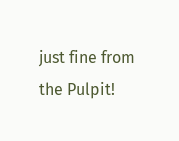just fine from the Pulpit!